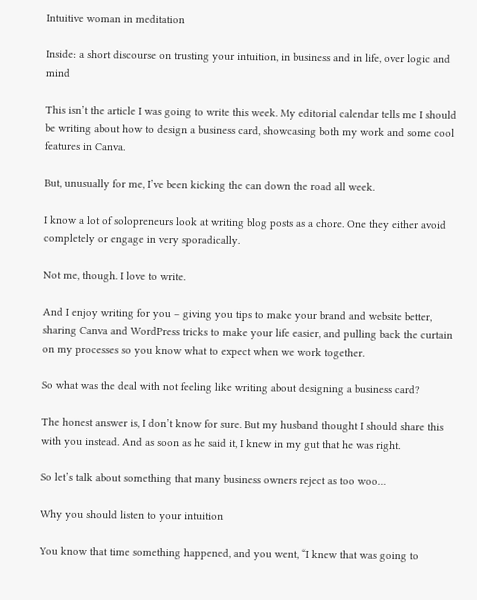Intuitive woman in meditation

Inside: a short discourse on trusting your intuition, in business and in life, over logic and mind

This isn’t the article I was going to write this week. My editorial calendar tells me I should be writing about how to design a business card, showcasing both my work and some cool features in Canva.

But, unusually for me, I’ve been kicking the can down the road all week.

I know a lot of solopreneurs look at writing blog posts as a chore. One they either avoid completely or engage in very sporadically.

Not me, though. I love to write.

And I enjoy writing for you – giving you tips to make your brand and website better, sharing Canva and WordPress tricks to make your life easier, and pulling back the curtain on my processes so you know what to expect when we work together.

So what was the deal with not feeling like writing about designing a business card?

The honest answer is, I don’t know for sure. But my husband thought I should share this with you instead. And as soon as he said it, I knew in my gut that he was right.

So let’s talk about something that many business owners reject as too woo…

Why you should listen to your intuition

You know that time something happened, and you went, “I knew that was going to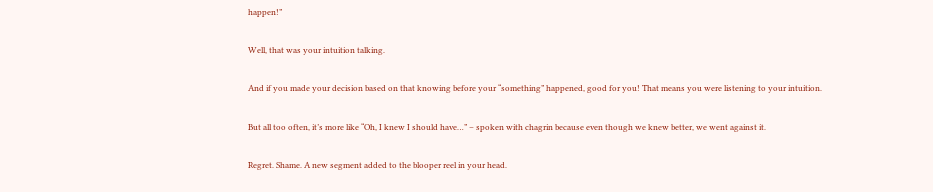happen!”

Well, that was your intuition talking.

And if you made your decision based on that knowing before your “something” happened, good for you! That means you were listening to your intuition.

But all too often, it’s more like “Oh, I knew I should have…” – spoken with chagrin because even though we knew better, we went against it.

Regret. Shame. A new segment added to the blooper reel in your head.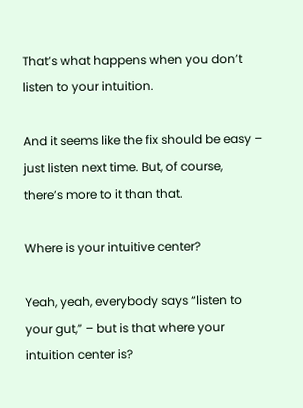That’s what happens when you don’t listen to your intuition.

And it seems like the fix should be easy – just listen next time. But, of course, there’s more to it than that.

Where is your intuitive center?

Yeah, yeah, everybody says “listen to your gut,” – but is that where your intuition center is?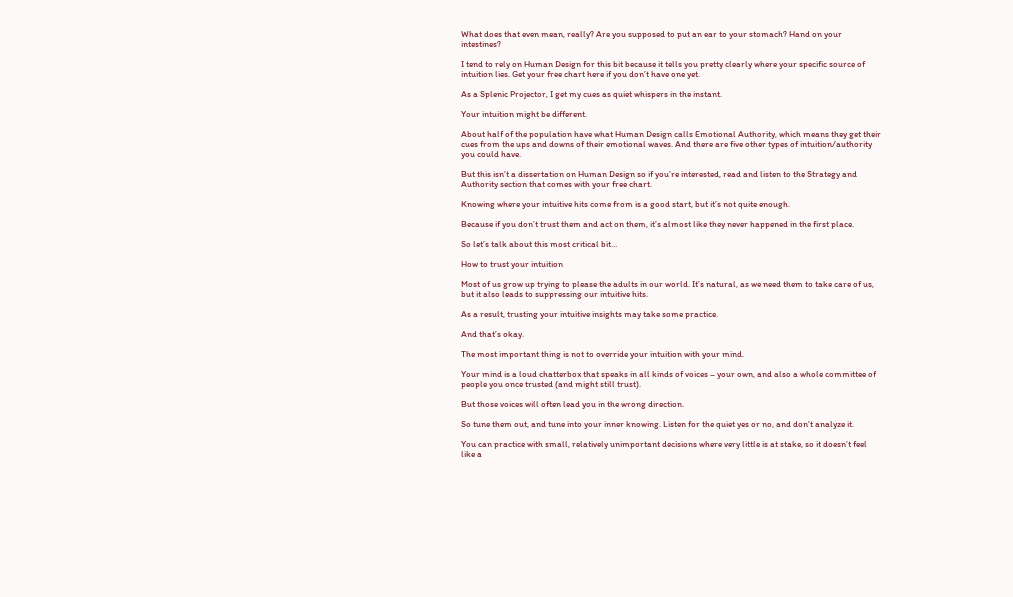What does that even mean, really? Are you supposed to put an ear to your stomach? Hand on your intestines?

I tend to rely on Human Design for this bit because it tells you pretty clearly where your specific source of intuition lies. Get your free chart here if you don’t have one yet.

As a Splenic Projector, I get my cues as quiet whispers in the instant.

Your intuition might be different.

About half of the population have what Human Design calls Emotional Authority, which means they get their cues from the ups and downs of their emotional waves. And there are five other types of intuition/authority you could have.

But this isn’t a dissertation on Human Design so if you’re interested, read and listen to the Strategy and Authority section that comes with your free chart.

Knowing where your intuitive hits come from is a good start, but it’s not quite enough.

Because if you don’t trust them and act on them, it’s almost like they never happened in the first place.

So let’s talk about this most critical bit…

How to trust your intuition

Most of us grow up trying to please the adults in our world. It’s natural, as we need them to take care of us, but it also leads to suppressing our intuitive hits.

As a result, trusting your intuitive insights may take some practice.

And that’s okay.

The most important thing is not to override your intuition with your mind.

Your mind is a loud chatterbox that speaks in all kinds of voices – your own, and also a whole committee of people you once trusted (and might still trust).

But those voices will often lead you in the wrong direction.

So tune them out, and tune into your inner knowing. Listen for the quiet yes or no, and don’t analyze it.

You can practice with small, relatively unimportant decisions where very little is at stake, so it doesn’t feel like a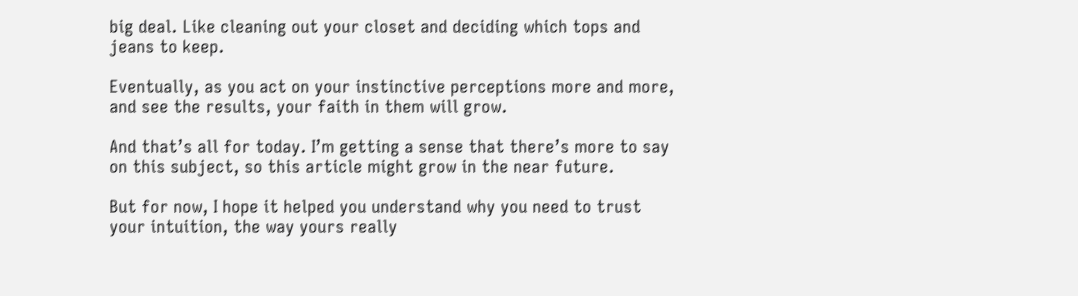big deal. Like cleaning out your closet and deciding which tops and jeans to keep.

Eventually, as you act on your instinctive perceptions more and more, and see the results, your faith in them will grow.

And that’s all for today. I’m getting a sense that there’s more to say on this subject, so this article might grow in the near future.

But for now, I hope it helped you understand why you need to trust your intuition, the way yours really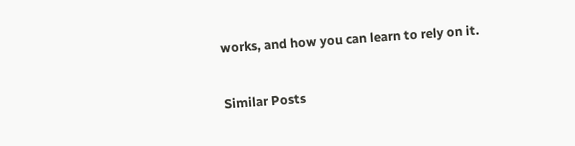works, and how you can learn to rely on it.


Similar Posts